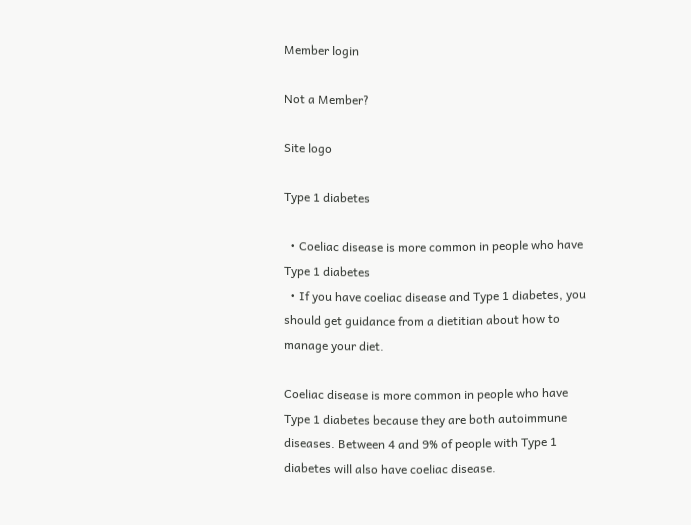Member login

Not a Member?

Site logo

Type 1 diabetes

  • Coeliac disease is more common in people who have Type 1 diabetes
  • If you have coeliac disease and Type 1 diabetes, you should get guidance from a dietitian about how to manage your diet.

Coeliac disease is more common in people who have Type 1 diabetes because they are both autoimmune diseases. Between 4 and 9% of people with Type 1 diabetes will also have coeliac disease.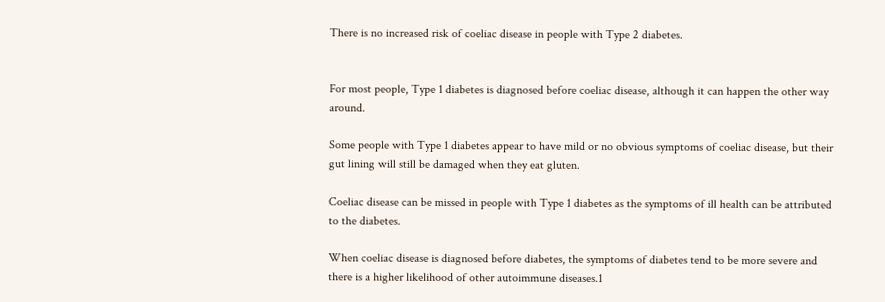There is no increased risk of coeliac disease in people with Type 2 diabetes.


For most people, Type 1 diabetes is diagnosed before coeliac disease, although it can happen the other way around.

Some people with Type 1 diabetes appear to have mild or no obvious symptoms of coeliac disease, but their gut lining will still be damaged when they eat gluten.

Coeliac disease can be missed in people with Type 1 diabetes as the symptoms of ill health can be attributed to the diabetes.

When coeliac disease is diagnosed before diabetes, the symptoms of diabetes tend to be more severe and there is a higher likelihood of other autoimmune diseases.1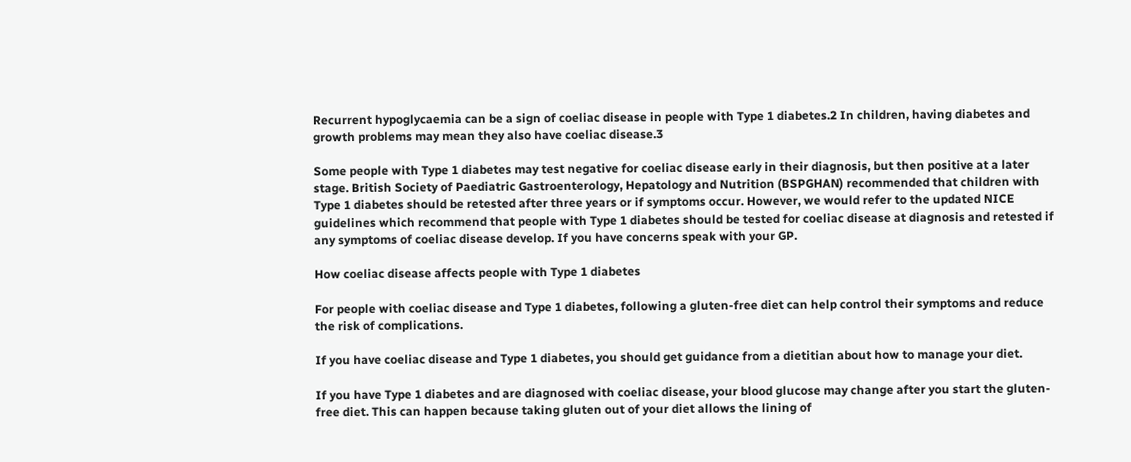Recurrent hypoglycaemia can be a sign of coeliac disease in people with Type 1 diabetes.2 In children, having diabetes and growth problems may mean they also have coeliac disease.3

Some people with Type 1 diabetes may test negative for coeliac disease early in their diagnosis, but then positive at a later stage. British Society of Paediatric Gastroenterology, Hepatology and Nutrition (BSPGHAN) recommended that children with Type 1 diabetes should be retested after three years or if symptoms occur. However, we would refer to the updated NICE guidelines which recommend that people with Type 1 diabetes should be tested for coeliac disease at diagnosis and retested if any symptoms of coeliac disease develop. If you have concerns speak with your GP.

How coeliac disease affects people with Type 1 diabetes

For people with coeliac disease and Type 1 diabetes, following a gluten-free diet can help control their symptoms and reduce the risk of complications.

If you have coeliac disease and Type 1 diabetes, you should get guidance from a dietitian about how to manage your diet.

If you have Type 1 diabetes and are diagnosed with coeliac disease, your blood glucose may change after you start the gluten-free diet. This can happen because taking gluten out of your diet allows the lining of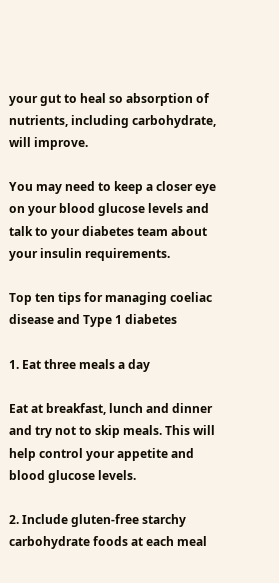your gut to heal so absorption of nutrients, including carbohydrate, will improve.

You may need to keep a closer eye on your blood glucose levels and talk to your diabetes team about your insulin requirements.

Top ten tips for managing coeliac disease and Type 1 diabetes

1. Eat three meals a day

Eat at breakfast, lunch and dinner and try not to skip meals. This will help control your appetite and blood glucose levels.

2. Include gluten-free starchy carbohydrate foods at each meal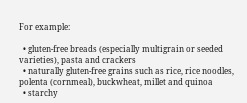For example:

  • gluten-free breads (especially multigrain or seeded varieties), pasta and crackers
  • naturally gluten-free grains such as rice, rice noodles, polenta (cornmeal), buckwheat, millet and quinoa
  • starchy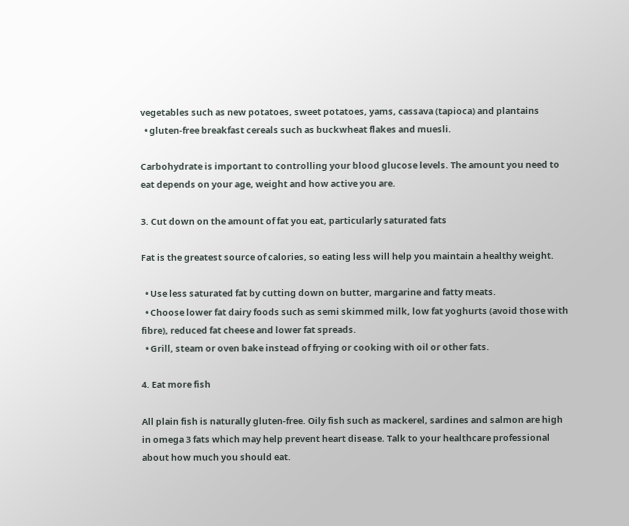vegetables such as new potatoes, sweet potatoes, yams, cassava (tapioca) and plantains
  • gluten-free breakfast cereals such as buckwheat flakes and muesli.

Carbohydrate is important to controlling your blood glucose levels. The amount you need to eat depends on your age, weight and how active you are.

3. Cut down on the amount of fat you eat, particularly saturated fats

Fat is the greatest source of calories, so eating less will help you maintain a healthy weight.

  • Use less saturated fat by cutting down on butter, margarine and fatty meats.
  • Choose lower fat dairy foods such as semi skimmed milk, low fat yoghurts (avoid those with fibre), reduced fat cheese and lower fat spreads.
  • Grill, steam or oven bake instead of frying or cooking with oil or other fats.

4. Eat more fish

All plain fish is naturally gluten-free. Oily fish such as mackerel, sardines and salmon are high in omega 3 fats which may help prevent heart disease. Talk to your healthcare professional about how much you should eat.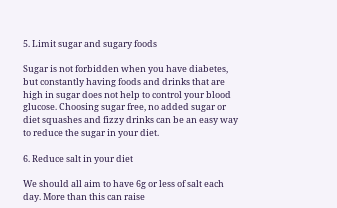5. Limit sugar and sugary foods

Sugar is not forbidden when you have diabetes, but constantly having foods and drinks that are high in sugar does not help to control your blood glucose. Choosing sugar free, no added sugar or diet squashes and fizzy drinks can be an easy way to reduce the sugar in your diet.

6. Reduce salt in your diet

We should all aim to have 6g or less of salt each day. More than this can raise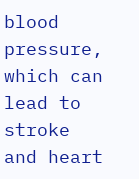blood pressure, which can lead to stroke and heart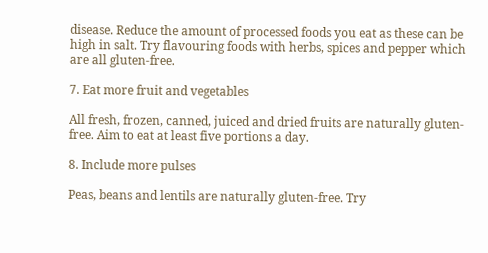disease. Reduce the amount of processed foods you eat as these can be high in salt. Try flavouring foods with herbs, spices and pepper which are all gluten-free.

7. Eat more fruit and vegetables

All fresh, frozen, canned, juiced and dried fruits are naturally gluten-free. Aim to eat at least five portions a day.

8. Include more pulses

Peas, beans and lentils are naturally gluten-free. Try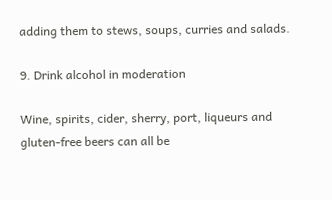adding them to stews, soups, curries and salads.

9. Drink alcohol in moderation

Wine, spirits, cider, sherry, port, liqueurs and gluten-free beers can all be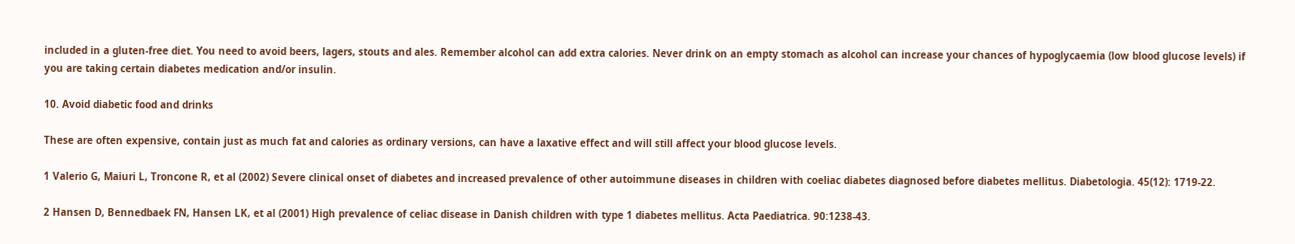included in a gluten-free diet. You need to avoid beers, lagers, stouts and ales. Remember alcohol can add extra calories. Never drink on an empty stomach as alcohol can increase your chances of hypoglycaemia (low blood glucose levels) if you are taking certain diabetes medication and/or insulin.

10. Avoid diabetic food and drinks

These are often expensive, contain just as much fat and calories as ordinary versions, can have a laxative effect and will still affect your blood glucose levels.

1 Valerio G, Maiuri L, Troncone R, et al (2002) Severe clinical onset of diabetes and increased prevalence of other autoimmune diseases in children with coeliac diabetes diagnosed before diabetes mellitus. Diabetologia. 45(12): 1719-22.

2 Hansen D, Bennedbaek FN, Hansen LK, et al (2001) High prevalence of celiac disease in Danish children with type 1 diabetes mellitus. Acta Paediatrica. 90:1238-43.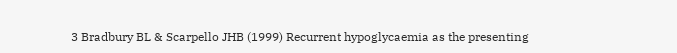3 Bradbury BL & Scarpello JHB (1999) Recurrent hypoglycaemia as the presenting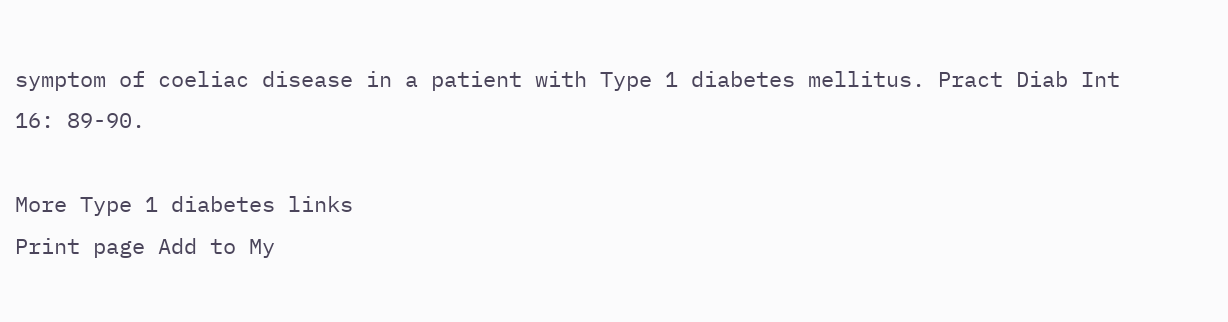symptom of coeliac disease in a patient with Type 1 diabetes mellitus. Pract Diab Int 16: 89-90.

More Type 1 diabetes links
Print page Add to My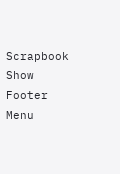Scrapbook
Show Footer Menu